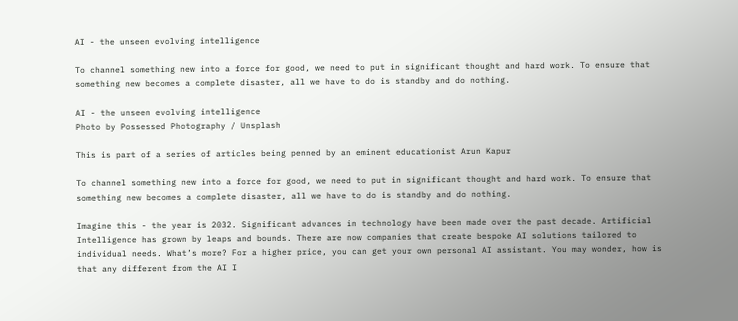AI - the unseen evolving intelligence

To channel something new into a force for good, we need to put in significant thought and hard work. To ensure that something new becomes a complete disaster, all we have to do is standby and do nothing.

AI - the unseen evolving intelligence
Photo by Possessed Photography / Unsplash

This is part of a series of articles being penned by an eminent educationist Arun Kapur

To channel something new into a force for good, we need to put in significant thought and hard work. To ensure that something new becomes a complete disaster, all we have to do is standby and do nothing.

Imagine this - the year is 2032. Significant advances in technology have been made over the past decade. Artificial Intelligence has grown by leaps and bounds. There are now companies that create bespoke AI solutions tailored to individual needs. What’s more? For a higher price, you can get your own personal AI assistant. You may wonder, how is that any different from the AI I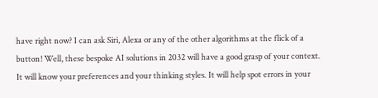have right now? I can ask Siri, Alexa or any of the other algorithms at the flick of a button! Well, these bespoke AI solutions in 2032 will have a good grasp of your context. It will know your preferences and your thinking styles. It will help spot errors in your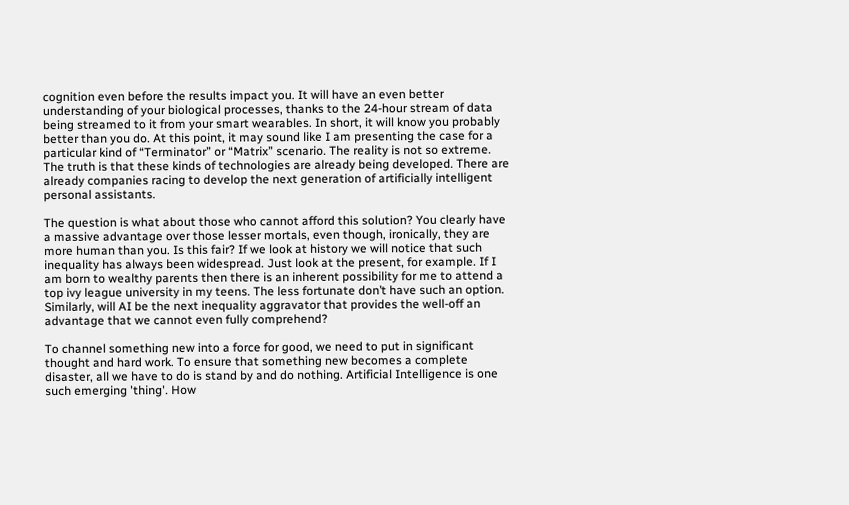cognition even before the results impact you. It will have an even better understanding of your biological processes, thanks to the 24-hour stream of data being streamed to it from your smart wearables. In short, it will know you probably better than you do. At this point, it may sound like I am presenting the case for a particular kind of “Terminator” or “Matrix” scenario. The reality is not so extreme. The truth is that these kinds of technologies are already being developed. There are already companies racing to develop the next generation of artificially intelligent personal assistants.

The question is what about those who cannot afford this solution? You clearly have a massive advantage over those lesser mortals, even though, ironically, they are more human than you. Is this fair? If we look at history we will notice that such inequality has always been widespread. Just look at the present, for example. If I am born to wealthy parents then there is an inherent possibility for me to attend a top ivy league university in my teens. The less fortunate don’t have such an option. Similarly, will AI be the next inequality aggravator that provides the well-off an advantage that we cannot even fully comprehend?

To channel something new into a force for good, we need to put in significant thought and hard work. To ensure that something new becomes a complete disaster, all we have to do is stand by and do nothing. Artificial Intelligence is one such emerging 'thing'. How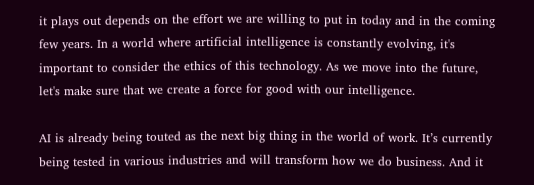it plays out depends on the effort we are willing to put in today and in the coming few years. In a world where artificial intelligence is constantly evolving, it's important to consider the ethics of this technology. As we move into the future, let's make sure that we create a force for good with our intelligence.

AI is already being touted as the next big thing in the world of work. It’s currently being tested in various industries and will transform how we do business. And it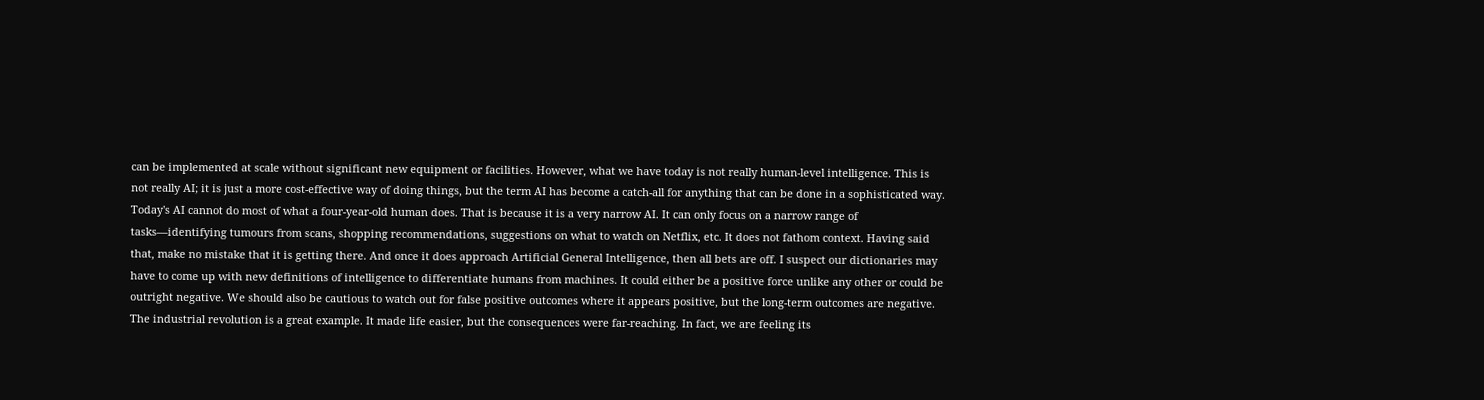can be implemented at scale without significant new equipment or facilities. However, what we have today is not really human-level intelligence. This is not really AI; it is just a more cost-effective way of doing things, but the term AI has become a catch-all for anything that can be done in a sophisticated way. Today's AI cannot do most of what a four-year-old human does. That is because it is a very narrow AI. It can only focus on a narrow range of tasks—identifying tumours from scans, shopping recommendations, suggestions on what to watch on Netflix, etc. It does not fathom context. Having said that, make no mistake that it is getting there. And once it does approach Artificial General Intelligence, then all bets are off. I suspect our dictionaries may have to come up with new definitions of intelligence to differentiate humans from machines. It could either be a positive force unlike any other or could be outright negative. We should also be cautious to watch out for false positive outcomes where it appears positive, but the long-term outcomes are negative. The industrial revolution is a great example. It made life easier, but the consequences were far-reaching. In fact, we are feeling its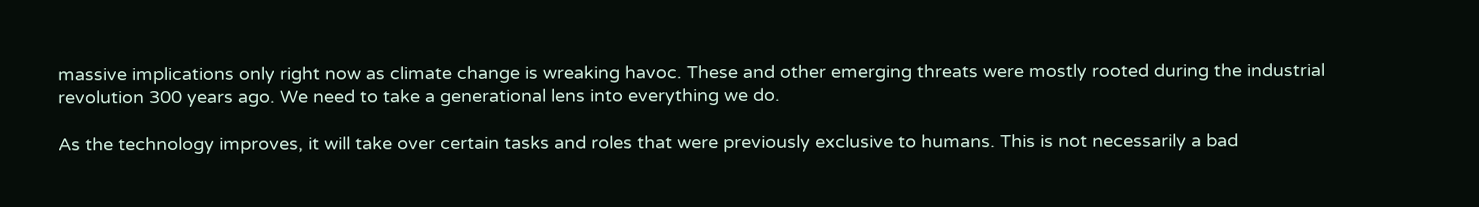massive implications only right now as climate change is wreaking havoc. These and other emerging threats were mostly rooted during the industrial revolution 300 years ago. We need to take a generational lens into everything we do.

As the technology improves, it will take over certain tasks and roles that were previously exclusive to humans. This is not necessarily a bad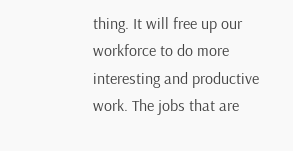thing. It will free up our workforce to do more interesting and productive work. The jobs that are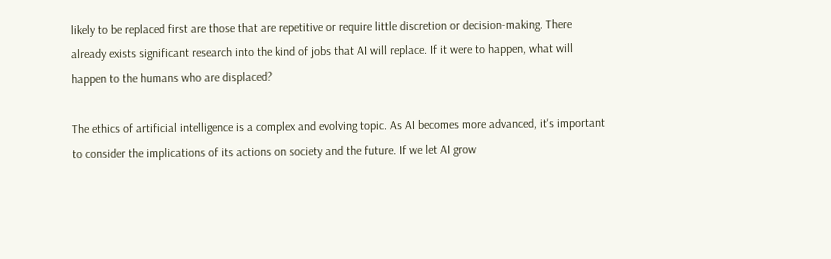likely to be replaced first are those that are repetitive or require little discretion or decision-making. There already exists significant research into the kind of jobs that AI will replace. If it were to happen, what will happen to the humans who are displaced?

The ethics of artificial intelligence is a complex and evolving topic. As AI becomes more advanced, it's important to consider the implications of its actions on society and the future. If we let AI grow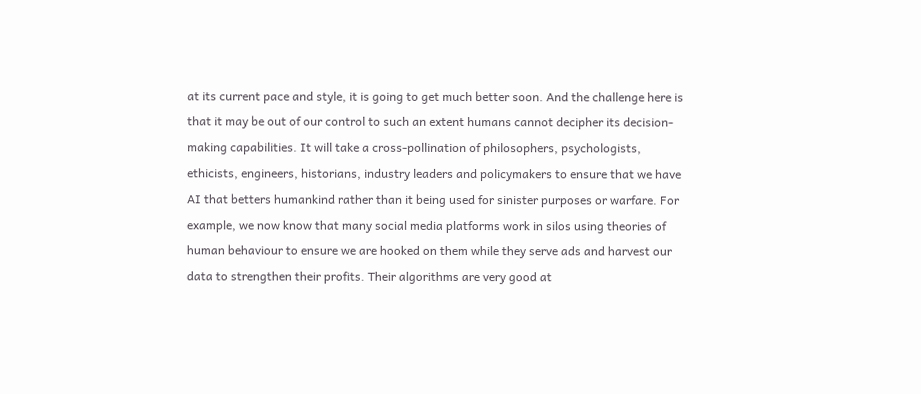at its current pace and style, it is going to get much better soon. And the challenge here is that it may be out of our control to such an extent humans cannot decipher its decision-making capabilities. It will take a cross-pollination of philosophers, psychologists, ethicists, engineers, historians, industry leaders and policymakers to ensure that we have AI that betters humankind rather than it being used for sinister purposes or warfare. For example, we now know that many social media platforms work in silos using theories of human behaviour to ensure we are hooked on them while they serve ads and harvest our data to strengthen their profits. Their algorithms are very good at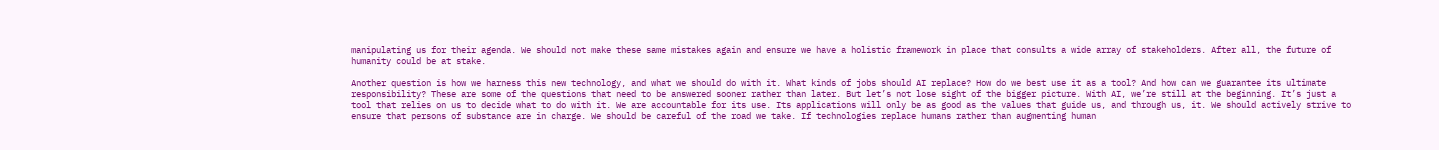manipulating us for their agenda. We should not make these same mistakes again and ensure we have a holistic framework in place that consults a wide array of stakeholders. After all, the future of humanity could be at stake.

Another question is how we harness this new technology, and what we should do with it. What kinds of jobs should AI replace? How do we best use it as a tool? And how can we guarantee its ultimate responsibility? These are some of the questions that need to be answered sooner rather than later. But let’s not lose sight of the bigger picture. With AI, we’re still at the beginning. It’s just a tool that relies on us to decide what to do with it. We are accountable for its use. Its applications will only be as good as the values that guide us, and through us, it. We should actively strive to ensure that persons of substance are in charge. We should be careful of the road we take. If technologies replace humans rather than augmenting human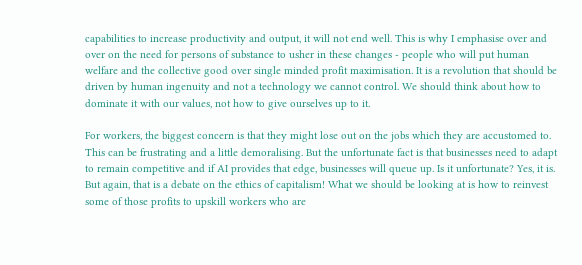capabilities to increase productivity and output, it will not end well. This is why I emphasise over and over on the need for persons of substance to usher in these changes - people who will put human welfare and the collective good over single minded profit maximisation. It is a revolution that should be driven by human ingenuity and not a technology we cannot control. We should think about how to dominate it with our values, not how to give ourselves up to it.

For workers, the biggest concern is that they might lose out on the jobs which they are accustomed to. This can be frustrating and a little demoralising. But the unfortunate fact is that businesses need to adapt to remain competitive and if AI provides that edge, businesses will queue up. Is it unfortunate? Yes, it is. But again, that is a debate on the ethics of capitalism! What we should be looking at is how to reinvest some of those profits to upskill workers who are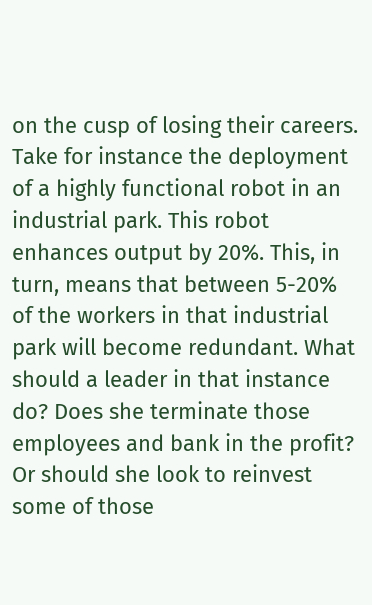on the cusp of losing their careers. Take for instance the deployment of a highly functional robot in an industrial park. This robot enhances output by 20%. This, in turn, means that between 5-20% of the workers in that industrial park will become redundant. What should a leader in that instance do? Does she terminate those employees and bank in the profit? Or should she look to reinvest some of those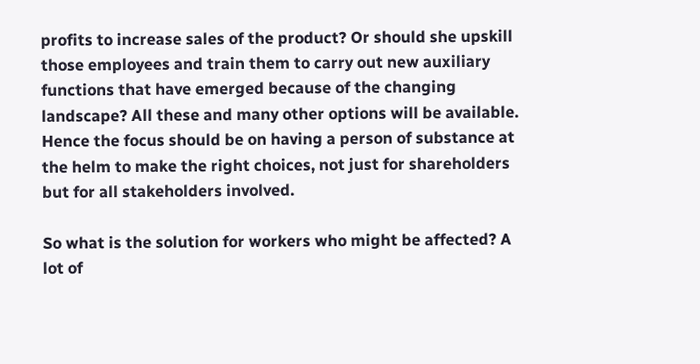profits to increase sales of the product? Or should she upskill those employees and train them to carry out new auxiliary functions that have emerged because of the changing landscape? All these and many other options will be available. Hence the focus should be on having a person of substance at the helm to make the right choices, not just for shareholders but for all stakeholders involved.

So what is the solution for workers who might be affected? A lot of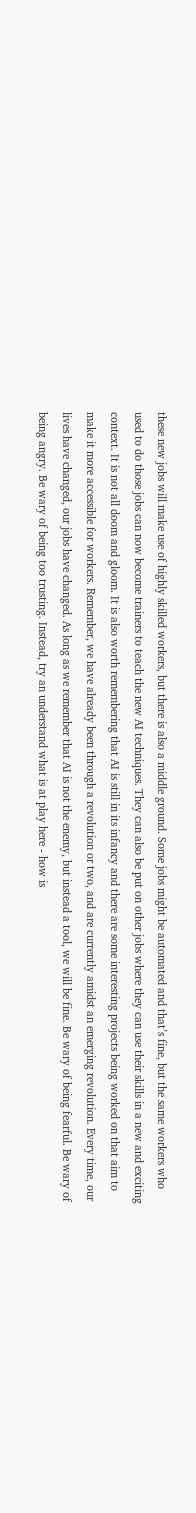these new jobs will make use of highly skilled workers, but there is also a middle ground. Some jobs might be automated and that’s fine, but the same workers who used to do those jobs can now become trainers to teach the new AI techniques. They can also be put on other jobs where they can use their skills in a new and exciting context. It is not all doom and gloom. It is also worth remembering that AI is still in its infancy and there are some interesting projects being worked on that aim to make it more accessible for workers. Remember, we have already been through a revolution or two, and are currently amidst an emerging revolution. Every time, our lives have changed, our jobs have changed. As long as we remember that AI is not the enemy, but instead a tool, we will be fine. Be wary of being fearful. Be wary of being angry. Be wary of being too trusting. Instead, try an understand what is at play here - how is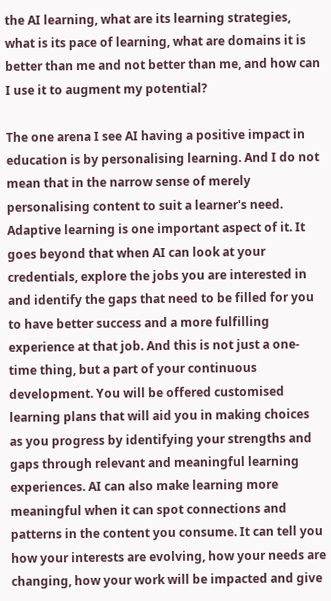the AI learning, what are its learning strategies, what is its pace of learning, what are domains it is better than me and not better than me, and how can I use it to augment my potential?

The one arena I see AI having a positive impact in education is by personalising learning. And I do not mean that in the narrow sense of merely personalising content to suit a learner's need. Adaptive learning is one important aspect of it. It goes beyond that when AI can look at your credentials, explore the jobs you are interested in and identify the gaps that need to be filled for you to have better success and a more fulfilling experience at that job. And this is not just a one-time thing, but a part of your continuous development. You will be offered customised learning plans that will aid you in making choices as you progress by identifying your strengths and gaps through relevant and meaningful learning experiences. AI can also make learning more meaningful when it can spot connections and patterns in the content you consume. It can tell you how your interests are evolving, how your needs are changing, how your work will be impacted and give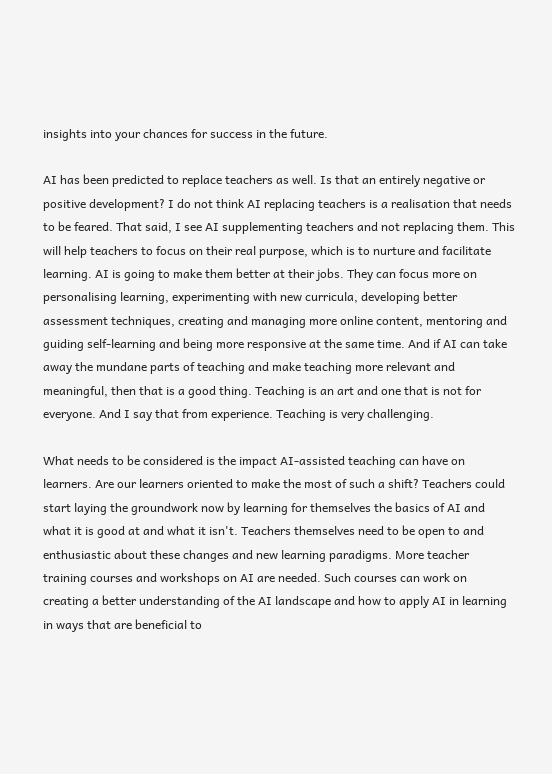insights into your chances for success in the future.

AI has been predicted to replace teachers as well. Is that an entirely negative or positive development? I do not think AI replacing teachers is a realisation that needs to be feared. That said, I see AI supplementing teachers and not replacing them. This will help teachers to focus on their real purpose, which is to nurture and facilitate learning. AI is going to make them better at their jobs. They can focus more on personalising learning, experimenting with new curricula, developing better assessment techniques, creating and managing more online content, mentoring and guiding self-learning and being more responsive at the same time. And if AI can take away the mundane parts of teaching and make teaching more relevant and meaningful, then that is a good thing. Teaching is an art and one that is not for everyone. And I say that from experience. Teaching is very challenging.

What needs to be considered is the impact AI-assisted teaching can have on learners. Are our learners oriented to make the most of such a shift? Teachers could start laying the groundwork now by learning for themselves the basics of AI and what it is good at and what it isn't. Teachers themselves need to be open to and enthusiastic about these changes and new learning paradigms. More teacher training courses and workshops on AI are needed. Such courses can work on creating a better understanding of the AI landscape and how to apply AI in learning in ways that are beneficial to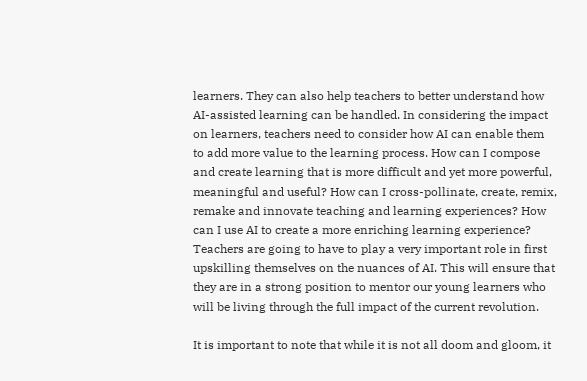learners. They can also help teachers to better understand how AI-assisted learning can be handled. In considering the impact on learners, teachers need to consider how AI can enable them to add more value to the learning process. How can I compose and create learning that is more difficult and yet more powerful, meaningful and useful? How can I cross-pollinate, create, remix, remake and innovate teaching and learning experiences? How can I use AI to create a more enriching learning experience? Teachers are going to have to play a very important role in first upskilling themselves on the nuances of AI. This will ensure that they are in a strong position to mentor our young learners who will be living through the full impact of the current revolution.

It is important to note that while it is not all doom and gloom, it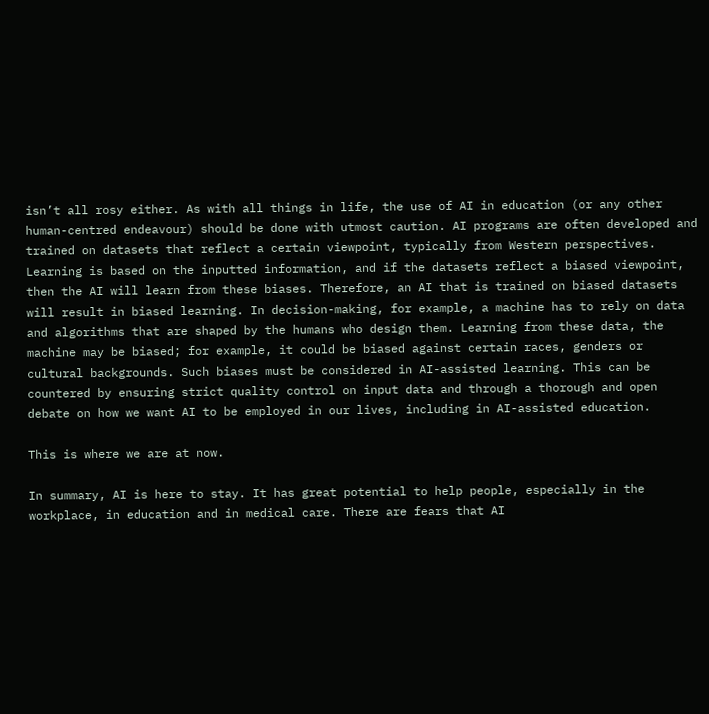isn’t all rosy either. As with all things in life, the use of AI in education (or any other human-centred endeavour) should be done with utmost caution. AI programs are often developed and trained on datasets that reflect a certain viewpoint, typically from Western perspectives. Learning is based on the inputted information, and if the datasets reflect a biased viewpoint, then the AI will learn from these biases. Therefore, an AI that is trained on biased datasets will result in biased learning. In decision-making, for example, a machine has to rely on data and algorithms that are shaped by the humans who design them. Learning from these data, the machine may be biased; for example, it could be biased against certain races, genders or cultural backgrounds. Such biases must be considered in AI-assisted learning. This can be countered by ensuring strict quality control on input data and through a thorough and open debate on how we want AI to be employed in our lives, including in AI-assisted education.

This is where we are at now.

In summary, AI is here to stay. It has great potential to help people, especially in the workplace, in education and in medical care. There are fears that AI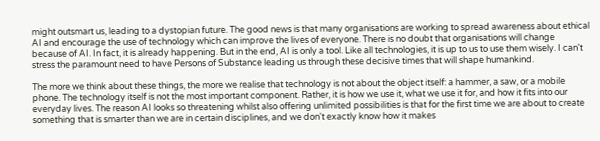might outsmart us, leading to a dystopian future. The good news is that many organisations are working to spread awareness about ethical AI and encourage the use of technology which can improve the lives of everyone. There is no doubt that organisations will change because of AI. In fact, it is already happening. But in the end, AI is only a tool. Like all technologies, it is up to us to use them wisely. I can't stress the paramount need to have Persons of Substance leading us through these decisive times that will shape humankind.

The more we think about these things, the more we realise that technology is not about the object itself: a hammer, a saw, or a mobile phone. The technology itself is not the most important component. Rather, it is how we use it, what we use it for, and how it fits into our everyday lives. The reason AI looks so threatening whilst also offering unlimited possibilities is that for the first time we are about to create something that is smarter than we are in certain disciplines, and we don't exactly know how it makes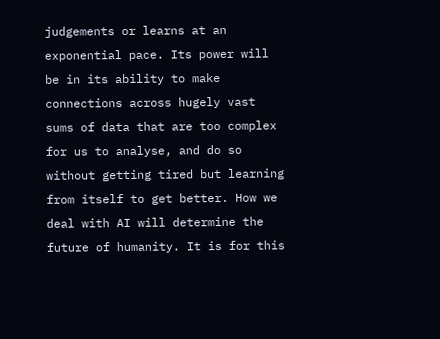judgements or learns at an exponential pace. Its power will be in its ability to make connections across hugely vast sums of data that are too complex for us to analyse, and do so without getting tired but learning from itself to get better. How we deal with AI will determine the future of humanity. It is for this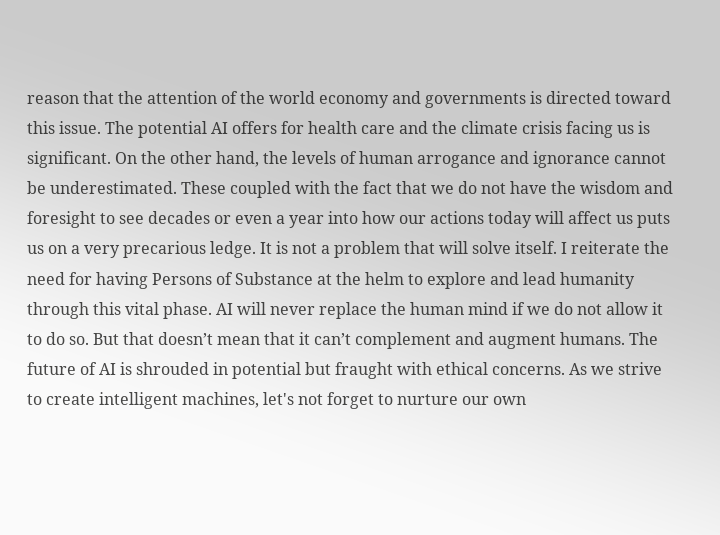reason that the attention of the world economy and governments is directed toward this issue. The potential AI offers for health care and the climate crisis facing us is significant. On the other hand, the levels of human arrogance and ignorance cannot be underestimated. These coupled with the fact that we do not have the wisdom and foresight to see decades or even a year into how our actions today will affect us puts us on a very precarious ledge. It is not a problem that will solve itself. I reiterate the need for having Persons of Substance at the helm to explore and lead humanity through this vital phase. AI will never replace the human mind if we do not allow it to do so. But that doesn’t mean that it can’t complement and augment humans. The future of AI is shrouded in potential but fraught with ethical concerns. As we strive to create intelligent machines, let's not forget to nurture our own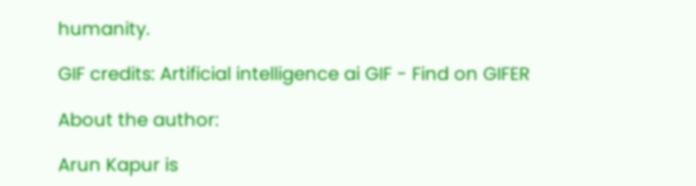humanity.

GIF credits: Artificial intelligence ai GIF - Find on GIFER

About the author:

Arun Kapur is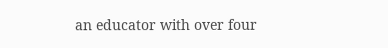an educator with over four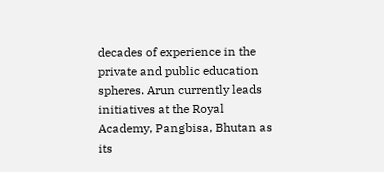decades of experience in the private and public education spheres. Arun currently leads initiatives at the Royal Academy, Pangbisa, Bhutan as its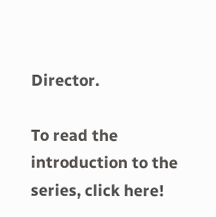Director.

To read the introduction to the series, click here!